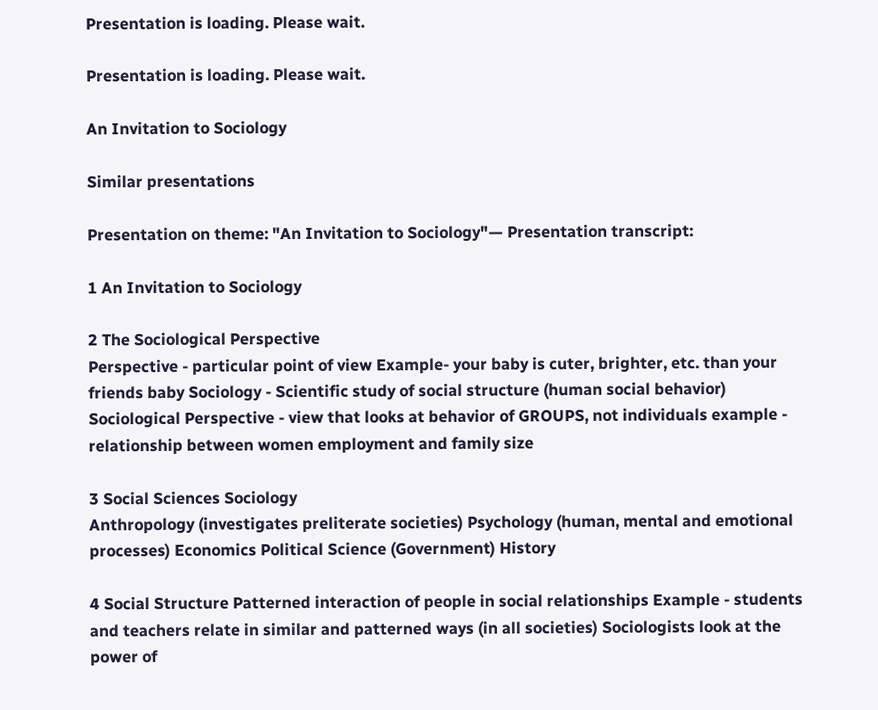Presentation is loading. Please wait.

Presentation is loading. Please wait.

An Invitation to Sociology

Similar presentations

Presentation on theme: "An Invitation to Sociology"— Presentation transcript:

1 An Invitation to Sociology

2 The Sociological Perspective
Perspective - particular point of view Example- your baby is cuter, brighter, etc. than your friends baby Sociology - Scientific study of social structure (human social behavior) Sociological Perspective - view that looks at behavior of GROUPS, not individuals example - relationship between women employment and family size

3 Social Sciences Sociology
Anthropology (investigates preliterate societies) Psychology (human, mental and emotional processes) Economics Political Science (Government) History

4 Social Structure Patterned interaction of people in social relationships Example - students and teachers relate in similar and patterned ways (in all societies) Sociologists look at the power of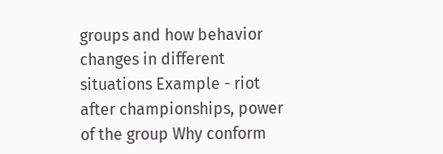groups and how behavior changes in different situations Example - riot after championships, power of the group Why conform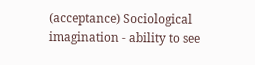(acceptance) Sociological imagination - ability to see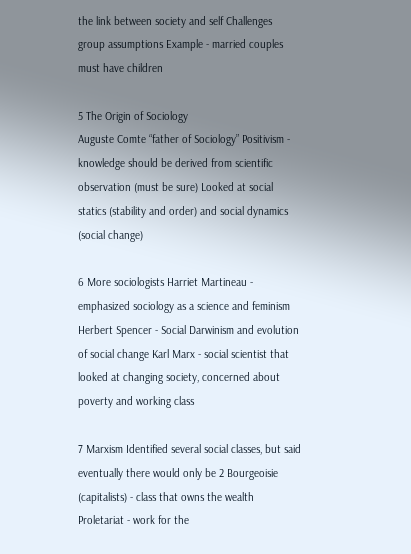the link between society and self Challenges group assumptions Example - married couples must have children

5 The Origin of Sociology
Auguste Comte “father of Sociology” Positivism - knowledge should be derived from scientific observation (must be sure) Looked at social statics (stability and order) and social dynamics (social change)

6 More sociologists Harriet Martineau - emphasized sociology as a science and feminism Herbert Spencer - Social Darwinism and evolution of social change Karl Marx - social scientist that looked at changing society, concerned about poverty and working class

7 Marxism Identified several social classes, but said eventually there would only be 2 Bourgeoisie (capitalists) - class that owns the wealth Proletariat - work for the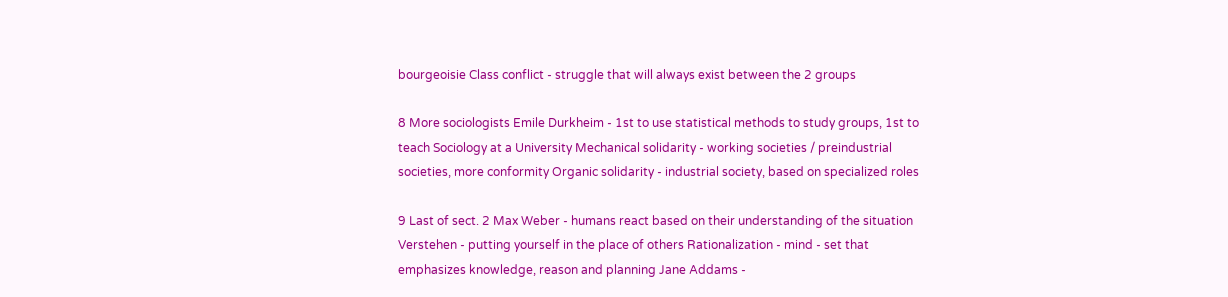bourgeoisie Class conflict - struggle that will always exist between the 2 groups

8 More sociologists Emile Durkheim - 1st to use statistical methods to study groups, 1st to teach Sociology at a University Mechanical solidarity - working societies / preindustrial societies, more conformity Organic solidarity - industrial society, based on specialized roles

9 Last of sect. 2 Max Weber - humans react based on their understanding of the situation Verstehen - putting yourself in the place of others Rationalization - mind - set that emphasizes knowledge, reason and planning Jane Addams -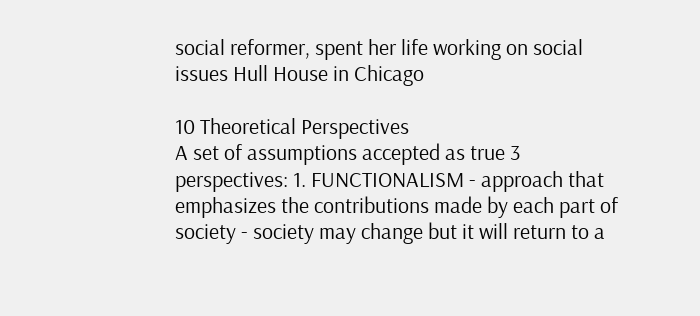social reformer, spent her life working on social issues Hull House in Chicago

10 Theoretical Perspectives
A set of assumptions accepted as true 3 perspectives: 1. FUNCTIONALISM - approach that emphasizes the contributions made by each part of society - society may change but it will return to a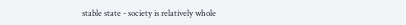stable state - society is relatively whole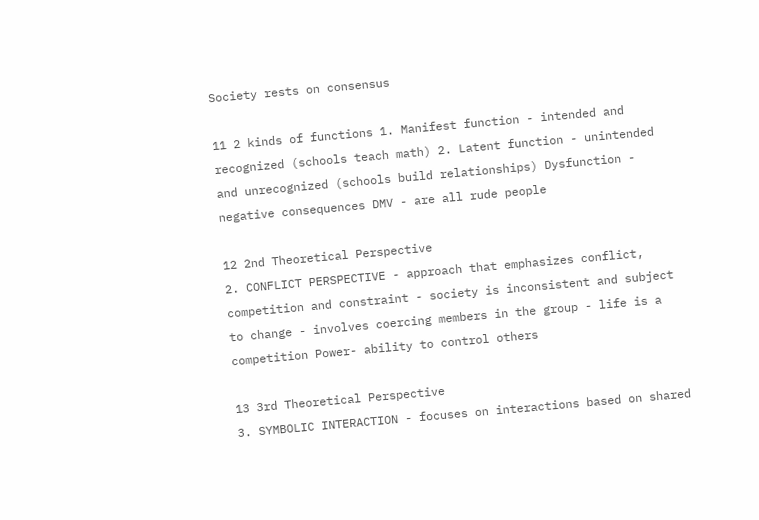Society rests on consensus

11 2 kinds of functions 1. Manifest function - intended and recognized (schools teach math) 2. Latent function - unintended and unrecognized (schools build relationships) Dysfunction - negative consequences DMV - are all rude people

12 2nd Theoretical Perspective
2. CONFLICT PERSPECTIVE - approach that emphasizes conflict, competition and constraint - society is inconsistent and subject to change - involves coercing members in the group - life is a competition Power- ability to control others

13 3rd Theoretical Perspective
3. SYMBOLIC INTERACTION - focuses on interactions based on shared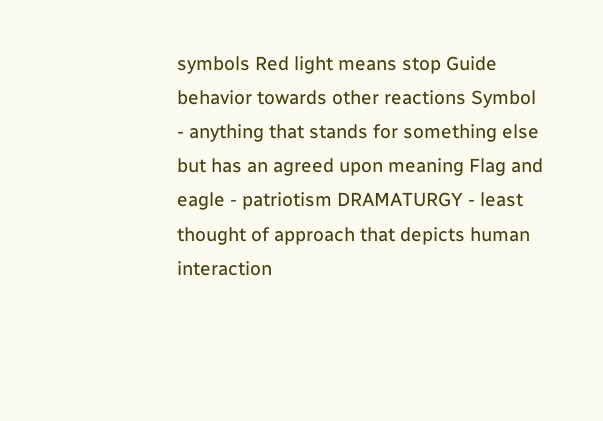symbols Red light means stop Guide behavior towards other reactions Symbol - anything that stands for something else but has an agreed upon meaning Flag and eagle - patriotism DRAMATURGY - least thought of approach that depicts human interaction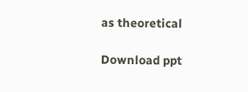as theoretical

Download ppt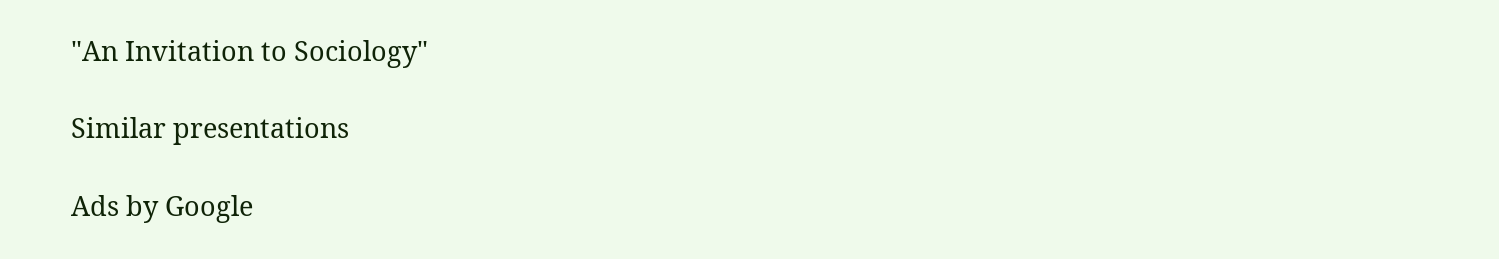"An Invitation to Sociology"

Similar presentations

Ads by Google